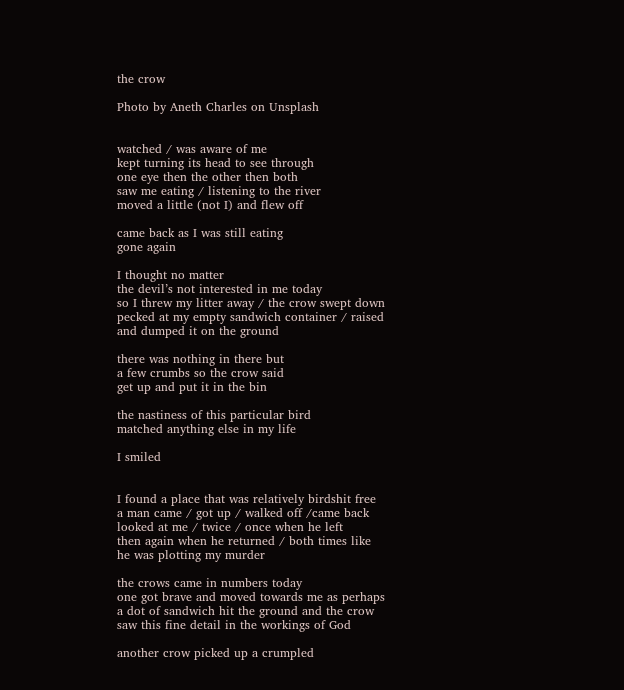the crow

Photo by Aneth Charles on Unsplash


watched / was aware of me
kept turning its head to see through
one eye then the other then both
saw me eating / listening to the river
moved a little (not I) and flew off

came back as I was still eating
gone again

I thought no matter
the devil’s not interested in me today
so I threw my litter away / the crow swept down
pecked at my empty sandwich container / raised
and dumped it on the ground

there was nothing in there but
a few crumbs so the crow said
get up and put it in the bin

the nastiness of this particular bird
matched anything else in my life

I smiled


I found a place that was relatively birdshit free
a man came / got up / walked off /came back
looked at me / twice / once when he left
then again when he returned / both times like
he was plotting my murder

the crows came in numbers today
one got brave and moved towards me as perhaps
a dot of sandwich hit the ground and the crow
saw this fine detail in the workings of God

another crow picked up a crumpled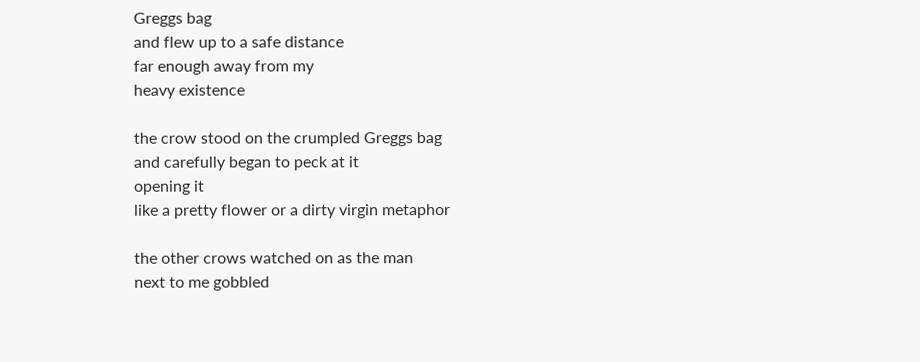Greggs bag
and flew up to a safe distance
far enough away from my
heavy existence

the crow stood on the crumpled Greggs bag
and carefully began to peck at it
opening it
like a pretty flower or a dirty virgin metaphor

the other crows watched on as the man
next to me gobbled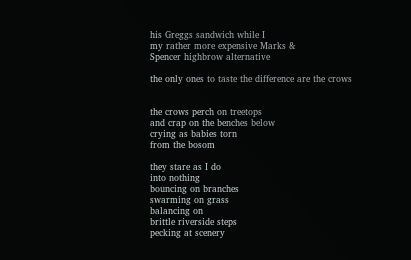his Greggs sandwich while I
my rather more expensive Marks &
Spencer highbrow alternative

the only ones to taste the difference are the crows


the crows perch on treetops
and crap on the benches below
crying as babies torn
from the bosom

they stare as I do
into nothing
bouncing on branches
swarming on grass
balancing on
brittle riverside steps
pecking at scenery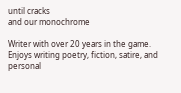until cracks
and our monochrome

Writer with over 20 years in the game. Enjoys writing poetry, fiction, satire, and personal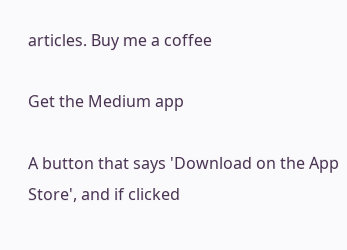articles. Buy me a coffee

Get the Medium app

A button that says 'Download on the App Store', and if clicked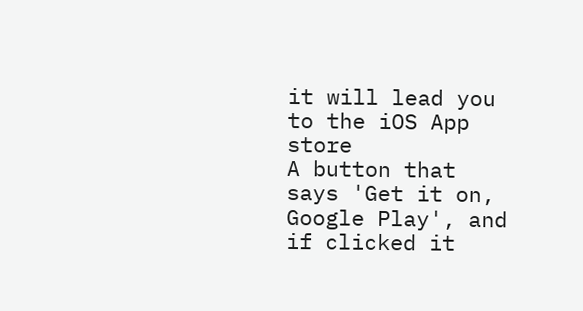it will lead you to the iOS App store
A button that says 'Get it on, Google Play', and if clicked it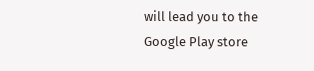will lead you to the Google Play store